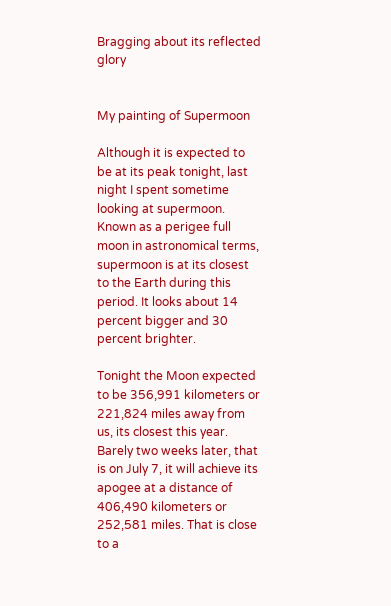Bragging about its reflected glory


My painting of Supermoon

Although it is expected to be at its peak tonight, last night I spent sometime looking at supermoon. Known as a perigee full moon in astronomical terms, supermoon is at its closest to the Earth during this period. It looks about 14 percent bigger and 30 percent brighter.

Tonight the Moon expected to be 356,991 kilometers or 221,824 miles away from us, its closest this year. Barely two weeks later, that is on July 7, it will achieve its apogee at a distance of 406,490 kilometers or 252,581 miles. That is close to a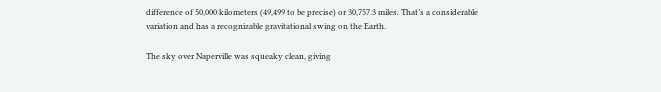difference of 50,000 kilometers (49,499 to be precise) or 30,757.3 miles. That’s a considerable variation and has a recognizable gravitational swing on the Earth.

The sky over Naperville was squeaky clean, giving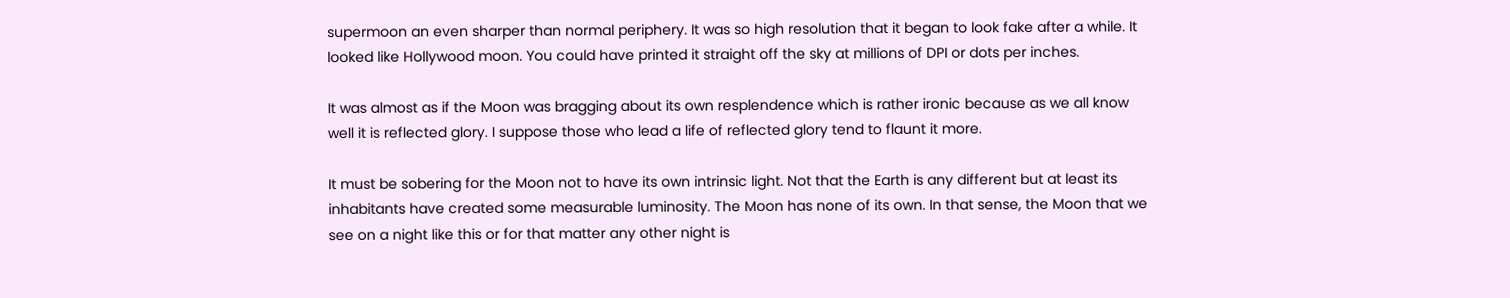supermoon an even sharper than normal periphery. It was so high resolution that it began to look fake after a while. It looked like Hollywood moon. You could have printed it straight off the sky at millions of DPI or dots per inches.

It was almost as if the Moon was bragging about its own resplendence which is rather ironic because as we all know well it is reflected glory. I suppose those who lead a life of reflected glory tend to flaunt it more.

It must be sobering for the Moon not to have its own intrinsic light. Not that the Earth is any different but at least its inhabitants have created some measurable luminosity. The Moon has none of its own. In that sense, the Moon that we see on a night like this or for that matter any other night is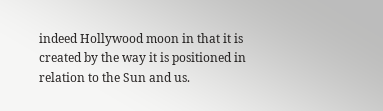indeed Hollywood moon in that it is created by the way it is positioned in relation to the Sun and us.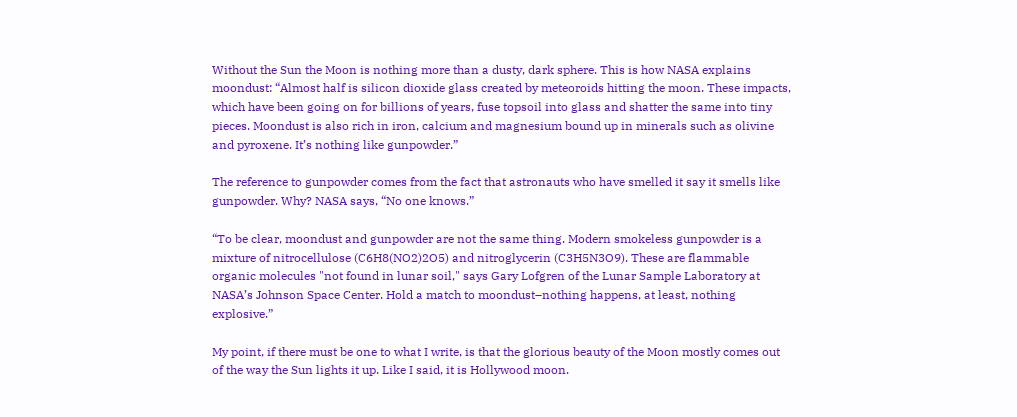Without the Sun the Moon is nothing more than a dusty, dark sphere. This is how NASA explains moondust: “Almost half is silicon dioxide glass created by meteoroids hitting the moon. These impacts, which have been going on for billions of years, fuse topsoil into glass and shatter the same into tiny pieces. Moondust is also rich in iron, calcium and magnesium bound up in minerals such as olivine and pyroxene. It’s nothing like gunpowder.”

The reference to gunpowder comes from the fact that astronauts who have smelled it say it smells like gunpowder. Why? NASA says, “No one knows.”

“To be clear, moondust and gunpowder are not the same thing. Modern smokeless gunpowder is a mixture of nitrocellulose (C6H8(NO2)2O5) and nitroglycerin (C3H5N3O9). These are flammable organic molecules "not found in lunar soil," says Gary Lofgren of the Lunar Sample Laboratory at NASA’s Johnson Space Center. Hold a match to moondust–nothing happens, at least, nothing explosive.”

My point, if there must be one to what I write, is that the glorious beauty of the Moon mostly comes out of the way the Sun lights it up. Like I said, it is Hollywood moon.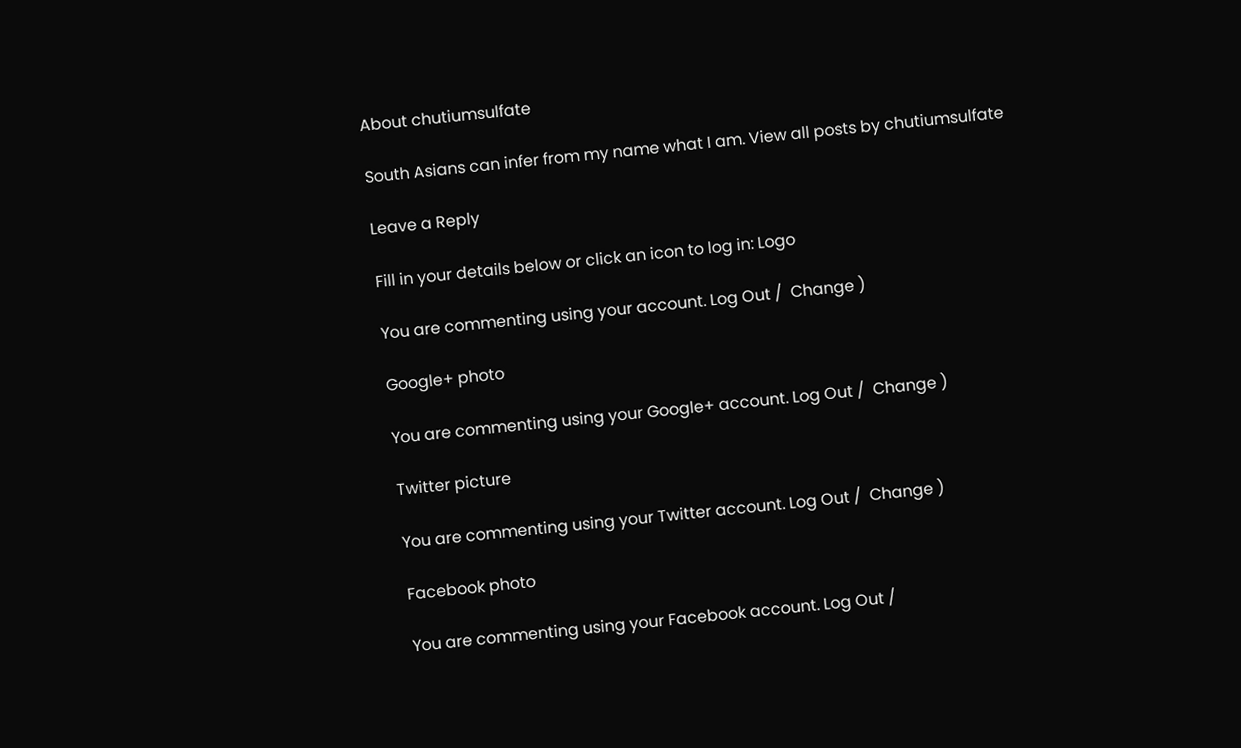About chutiumsulfate

South Asians can infer from my name what I am. View all posts by chutiumsulfate

Leave a Reply

Fill in your details below or click an icon to log in: Logo

You are commenting using your account. Log Out /  Change )

Google+ photo

You are commenting using your Google+ account. Log Out /  Change )

Twitter picture

You are commenting using your Twitter account. Log Out /  Change )

Facebook photo

You are commenting using your Facebook account. Log Out /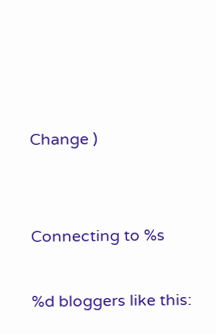Change )


Connecting to %s

%d bloggers like this: